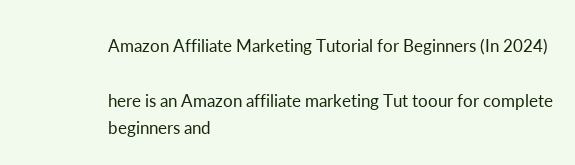Amazon Affiliate Marketing Tutorial for Beginners (In 2024)

here is an Amazon affiliate marketing Tut toour for complete beginners and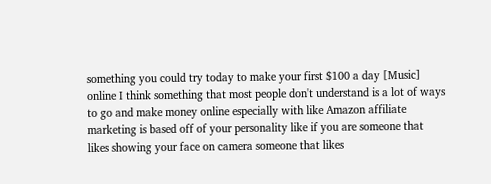something you could try today to make your first $100 a day [Music] online I think something that most people don't understand is a lot of ways to go and make money online especially with like Amazon affiliate marketing is based off of your personality like if you are someone that likes showing your face on camera someone that likes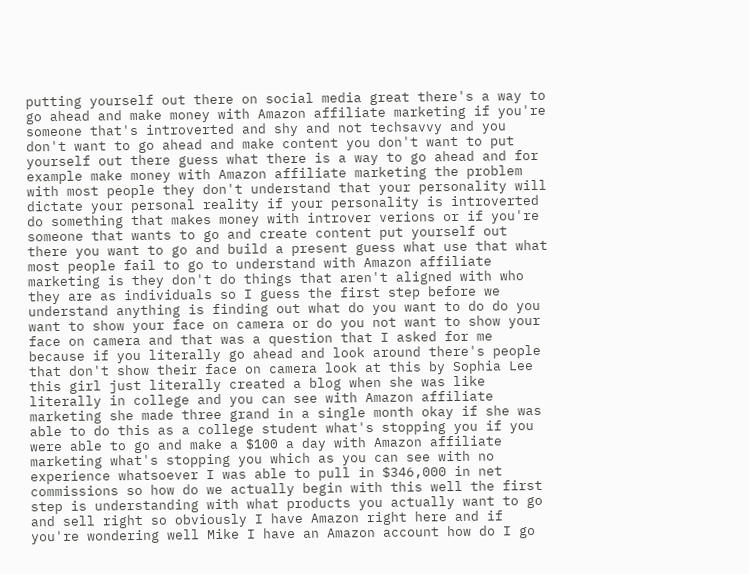putting yourself out there on social media great there's a way to go ahead and make money with Amazon affiliate marketing if you're someone that's introverted and shy and not techsavvy and you don't want to go ahead and make content you don't want to put yourself out there guess what there is a way to go ahead and for example make money with Amazon affiliate marketing the problem with most people they don't understand that your personality will dictate your personal reality if your personality is introverted do something that makes money with introver verions or if you're someone that wants to go and create content put yourself out there you want to go and build a present guess what use that what most people fail to go to understand with Amazon affiliate marketing is they don't do things that aren't aligned with who they are as individuals so I guess the first step before we understand anything is finding out what do you want to do do you want to show your face on camera or do you not want to show your face on camera and that was a question that I asked for me because if you literally go ahead and look around there's people that don't show their face on camera look at this by Sophia Lee this girl just literally created a blog when she was like literally in college and you can see with Amazon affiliate marketing she made three grand in a single month okay if she was able to do this as a college student what's stopping you if you were able to go and make a $100 a day with Amazon affiliate marketing what's stopping you which as you can see with no experience whatsoever I was able to pull in $346,000 in net commissions so how do we actually begin with this well the first step is understanding with what products you actually want to go and sell right so obviously I have Amazon right here and if you're wondering well Mike I have an Amazon account how do I go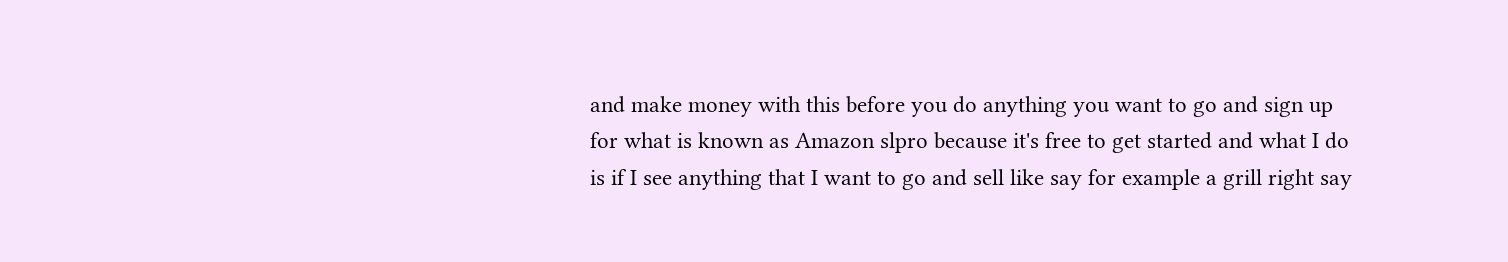and make money with this before you do anything you want to go and sign up for what is known as Amazon slpro because it's free to get started and what I do is if I see anything that I want to go and sell like say for example a grill right say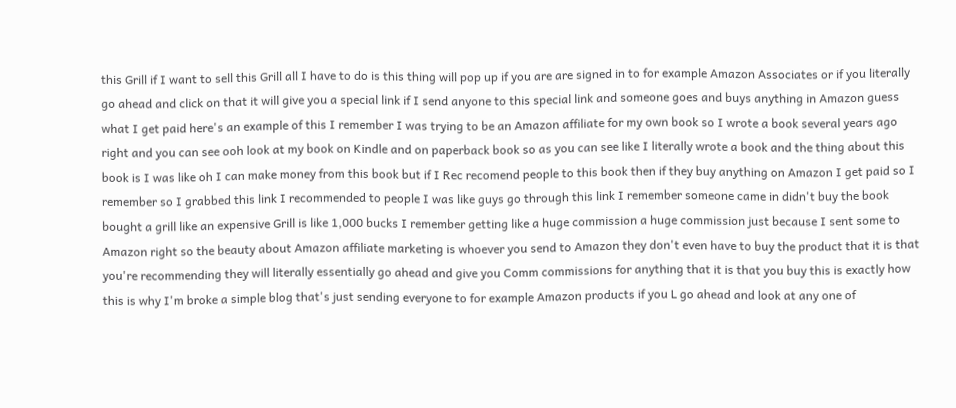this Grill if I want to sell this Grill all I have to do is this thing will pop up if you are are signed in to for example Amazon Associates or if you literally go ahead and click on that it will give you a special link if I send anyone to this special link and someone goes and buys anything in Amazon guess what I get paid here's an example of this I remember I was trying to be an Amazon affiliate for my own book so I wrote a book several years ago right and you can see ooh look at my book on Kindle and on paperback book so as you can see like I literally wrote a book and the thing about this book is I was like oh I can make money from this book but if I Rec recomend people to this book then if they buy anything on Amazon I get paid so I remember so I grabbed this link I recommended to people I was like guys go through this link I remember someone came in didn't buy the book bought a grill like an expensive Grill is like 1,000 bucks I remember getting like a huge commission a huge commission just because I sent some to Amazon right so the beauty about Amazon affiliate marketing is whoever you send to Amazon they don't even have to buy the product that it is that you're recommending they will literally essentially go ahead and give you Comm commissions for anything that it is that you buy this is exactly how this is why I'm broke a simple blog that's just sending everyone to for example Amazon products if you L go ahead and look at any one of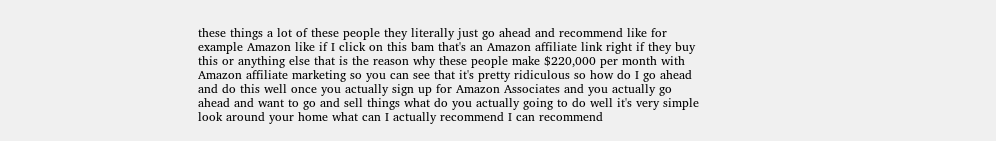these things a lot of these people they literally just go ahead and recommend like for example Amazon like if I click on this bam that's an Amazon affiliate link right if they buy this or anything else that is the reason why these people make $220,000 per month with Amazon affiliate marketing so you can see that it's pretty ridiculous so how do I go ahead and do this well once you actually sign up for Amazon Associates and you actually go ahead and want to go and sell things what do you actually going to do well it's very simple look around your home what can I actually recommend I can recommend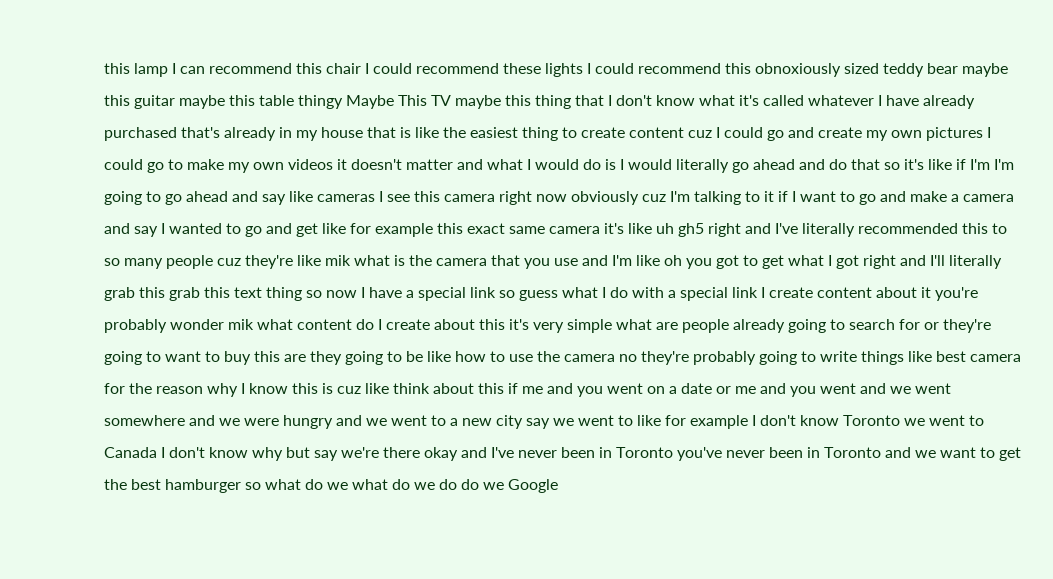this lamp I can recommend this chair I could recommend these lights I could recommend this obnoxiously sized teddy bear maybe this guitar maybe this table thingy Maybe This TV maybe this thing that I don't know what it's called whatever I have already purchased that's already in my house that is like the easiest thing to create content cuz I could go and create my own pictures I could go to make my own videos it doesn't matter and what I would do is I would literally go ahead and do that so it's like if I'm I'm going to go ahead and say like cameras I see this camera right now obviously cuz I'm talking to it if I want to go and make a camera and say I wanted to go and get like for example this exact same camera it's like uh gh5 right and I've literally recommended this to so many people cuz they're like mik what is the camera that you use and I'm like oh you got to get what I got right and I'll literally grab this grab this text thing so now I have a special link so guess what I do with a special link I create content about it you're probably wonder mik what content do I create about this it's very simple what are people already going to search for or they're going to want to buy this are they going to be like how to use the camera no they're probably going to write things like best camera for the reason why I know this is cuz like think about this if me and you went on a date or me and you went and we went somewhere and we were hungry and we went to a new city say we went to like for example I don't know Toronto we went to Canada I don't know why but say we're there okay and I've never been in Toronto you've never been in Toronto and we want to get the best hamburger so what do we what do we do do we Google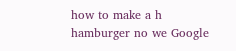how to make a h hamburger no we Google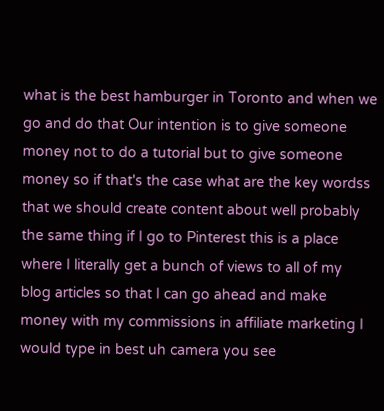what is the best hamburger in Toronto and when we go and do that Our intention is to give someone money not to do a tutorial but to give someone money so if that's the case what are the key wordss that we should create content about well probably the same thing if I go to Pinterest this is a place where I literally get a bunch of views to all of my blog articles so that I can go ahead and make money with my commissions in affiliate marketing I would type in best uh camera you see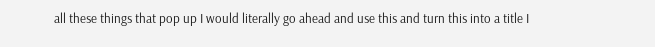all these things that pop up I would literally go ahead and use this and turn this into a title I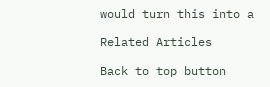would turn this into a

Related Articles

Back to top button